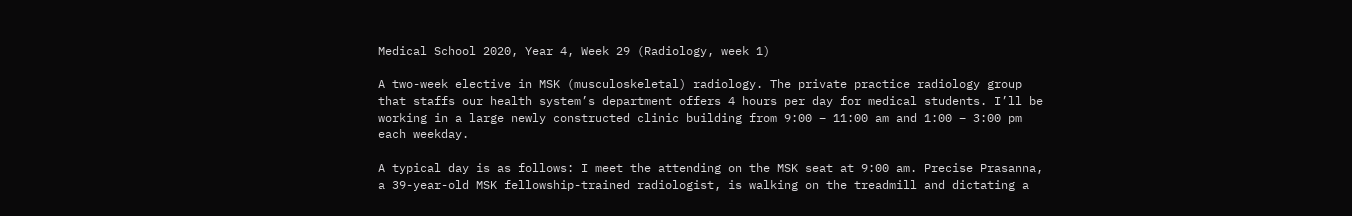Medical School 2020, Year 4, Week 29 (Radiology, week 1)

A two-week elective in MSK (musculoskeletal) radiology. The private practice radiology group that staffs our health system’s department offers 4 hours per day for medical students. I’ll be working in a large newly constructed clinic building from 9:00 – 11:00 am and 1:00 – 3:00 pm each weekday.

A typical day is as follows: I meet the attending on the MSK seat at 9:00 am. Precise Prasanna, a 39-year-old MSK fellowship-trained radiologist, is walking on the treadmill and dictating a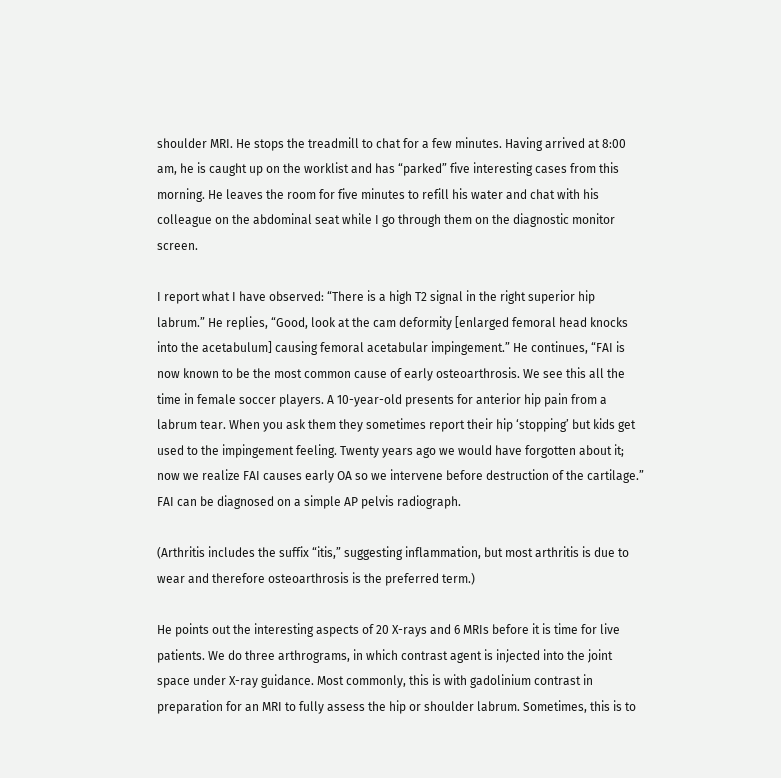shoulder MRI. He stops the treadmill to chat for a few minutes. Having arrived at 8:00 am, he is caught up on the worklist and has “parked” five interesting cases from this morning. He leaves the room for five minutes to refill his water and chat with his colleague on the abdominal seat while I go through them on the diagnostic monitor screen.

I report what I have observed: “There is a high T2 signal in the right superior hip labrum.” He replies, “Good, look at the cam deformity [enlarged femoral head knocks into the acetabulum] causing femoral acetabular impingement.” He continues, “FAI is now known to be the most common cause of early osteoarthrosis. We see this all the time in female soccer players. A 10-year-old presents for anterior hip pain from a labrum tear. When you ask them they sometimes report their hip ‘stopping’ but kids get used to the impingement feeling. Twenty years ago we would have forgotten about it; now we realize FAI causes early OA so we intervene before destruction of the cartilage.” FAI can be diagnosed on a simple AP pelvis radiograph.

(Arthritis includes the suffix “itis,” suggesting inflammation, but most arthritis is due to wear and therefore osteoarthrosis is the preferred term.)

He points out the interesting aspects of 20 X-rays and 6 MRIs before it is time for live patients. We do three arthrograms, in which contrast agent is injected into the joint space under X-ray guidance. Most commonly, this is with gadolinium contrast in preparation for an MRI to fully assess the hip or shoulder labrum. Sometimes, this is to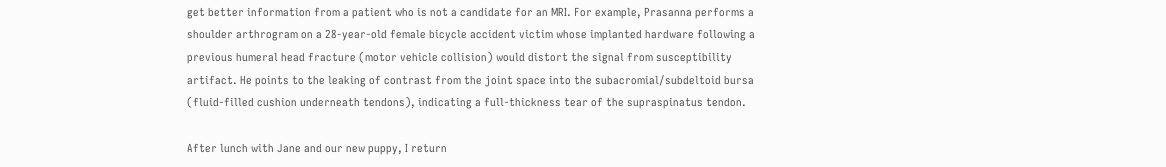get better information from a patient who is not a candidate for an MRI. For example, Prasanna performs a shoulder arthrogram on a 28-year-old female bicycle accident victim whose implanted hardware following a previous humeral head fracture (motor vehicle collision) would distort the signal from susceptibility artifact. He points to the leaking of contrast from the joint space into the subacromial/subdeltoid bursa (fluid-filled cushion underneath tendons), indicating a full-thickness tear of the supraspinatus tendon.

After lunch with Jane and our new puppy, I return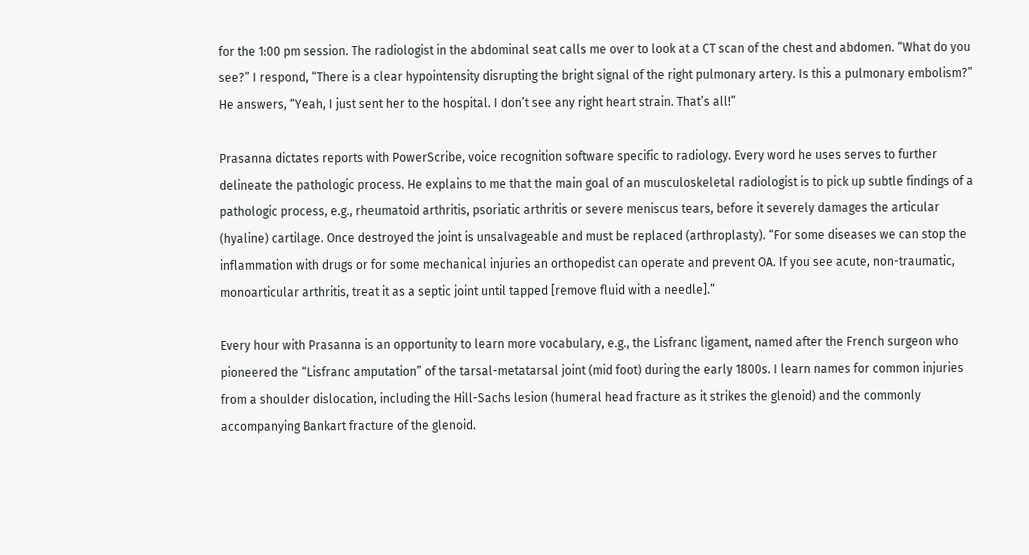for the 1:00 pm session. The radiologist in the abdominal seat calls me over to look at a CT scan of the chest and abdomen. “What do you see?” I respond, “There is a clear hypointensity disrupting the bright signal of the right pulmonary artery. Is this a pulmonary embolism?” He answers, “Yeah, I just sent her to the hospital. I don’t see any right heart strain. That’s all!”

Prasanna dictates reports with PowerScribe, voice recognition software specific to radiology. Every word he uses serves to further delineate the pathologic process. He explains to me that the main goal of an musculoskeletal radiologist is to pick up subtle findings of a pathologic process, e.g., rheumatoid arthritis, psoriatic arthritis or severe meniscus tears, before it severely damages the articular (hyaline) cartilage. Once destroyed the joint is unsalvageable and must be replaced (arthroplasty). “For some diseases we can stop the inflammation with drugs or for some mechanical injuries an orthopedist can operate and prevent OA. If you see acute, non-traumatic, monoarticular arthritis, treat it as a septic joint until tapped [remove fluid with a needle].”

Every hour with Prasanna is an opportunity to learn more vocabulary, e.g., the Lisfranc ligament, named after the French surgeon who pioneered the “Lisfranc amputation” of the tarsal-metatarsal joint (mid foot) during the early 1800s. I learn names for common injuries from a shoulder dislocation, including the Hill-Sachs lesion (humeral head fracture as it strikes the glenoid) and the commonly accompanying Bankart fracture of the glenoid.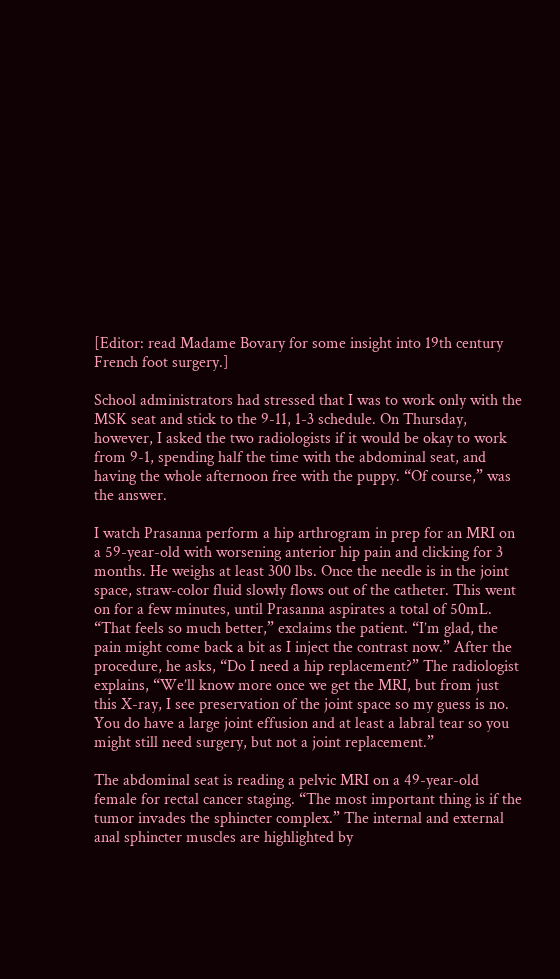[Editor: read Madame Bovary for some insight into 19th century French foot surgery.]

School administrators had stressed that I was to work only with the MSK seat and stick to the 9-11, 1-3 schedule. On Thursday, however, I asked the two radiologists if it would be okay to work from 9-1, spending half the time with the abdominal seat, and having the whole afternoon free with the puppy. “Of course,” was the answer.

I watch Prasanna perform a hip arthrogram in prep for an MRI on a 59-year-old with worsening anterior hip pain and clicking for 3 months. He weighs at least 300 lbs. Once the needle is in the joint space, straw-color fluid slowly flows out of the catheter. This went on for a few minutes, until Prasanna aspirates a total of 50mL. “That feels so much better,” exclaims the patient. “I’m glad, the pain might come back a bit as I inject the contrast now.” After the procedure, he asks, “Do I need a hip replacement?” The radiologist explains, “We’ll know more once we get the MRI, but from just this X-ray, I see preservation of the joint space so my guess is no. You do have a large joint effusion and at least a labral tear so you might still need surgery, but not a joint replacement.”

The abdominal seat is reading a pelvic MRI on a 49-year-old female for rectal cancer staging. “The most important thing is if the tumor invades the sphincter complex.” The internal and external anal sphincter muscles are highlighted by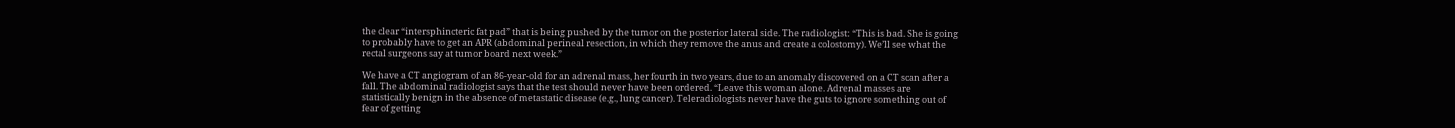the clear “intersphincteric fat pad” that is being pushed by the tumor on the posterior lateral side. The radiologist: “This is bad. She is going to probably have to get an APR (abdominal perineal resection, in which they remove the anus and create a colostomy). We’ll see what the rectal surgeons say at tumor board next week.”

We have a CT angiogram of an 86-year-old for an adrenal mass, her fourth in two years, due to an anomaly discovered on a CT scan after a fall. The abdominal radiologist says that the test should never have been ordered. “Leave this woman alone. Adrenal masses are statistically benign in the absence of metastatic disease (e.g., lung cancer). Teleradiologists never have the guts to ignore something out of fear of getting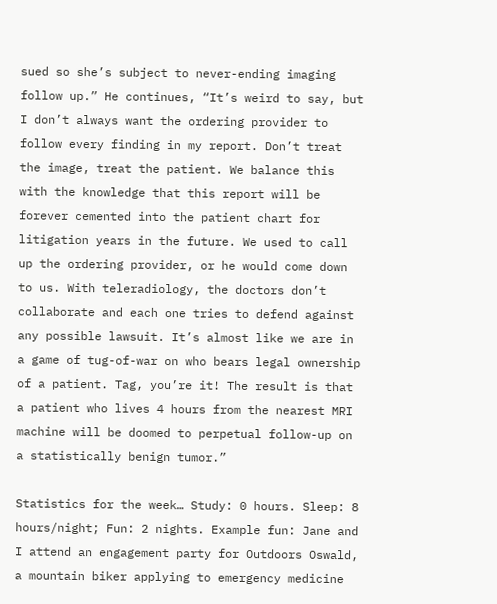sued so she’s subject to never-ending imaging follow up.” He continues, “It’s weird to say, but I don’t always want the ordering provider to follow every finding in my report. Don’t treat the image, treat the patient. We balance this with the knowledge that this report will be forever cemented into the patient chart for litigation years in the future. We used to call up the ordering provider, or he would come down to us. With teleradiology, the doctors don’t collaborate and each one tries to defend against any possible lawsuit. It’s almost like we are in a game of tug-of-war on who bears legal ownership of a patient. Tag, you’re it! The result is that a patient who lives 4 hours from the nearest MRI machine will be doomed to perpetual follow-up on a statistically benign tumor.”

Statistics for the week… Study: 0 hours. Sleep: 8 hours/night; Fun: 2 nights. Example fun: Jane and I attend an engagement party for Outdoors Oswald, a mountain biker applying to emergency medicine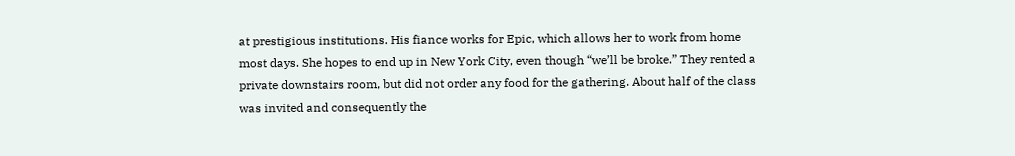at prestigious institutions. His fiance works for Epic, which allows her to work from home most days. She hopes to end up in New York City, even though “we’ll be broke.” They rented a private downstairs room, but did not order any food for the gathering. About half of the class was invited and consequently the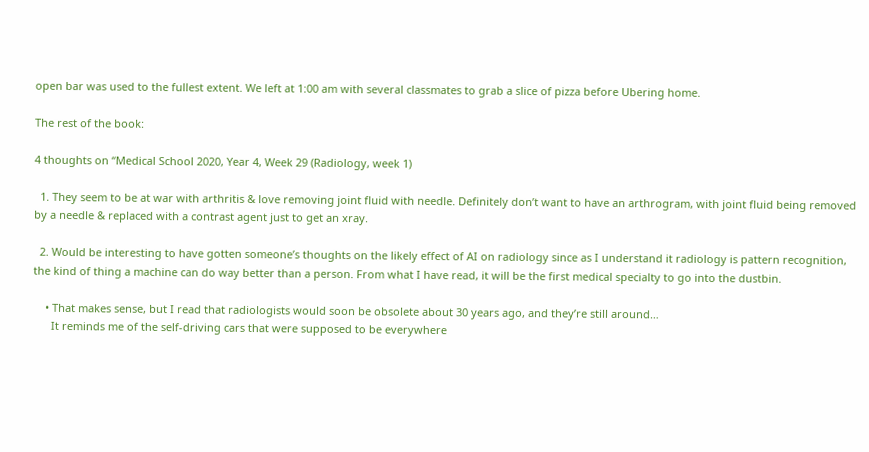open bar was used to the fullest extent. We left at 1:00 am with several classmates to grab a slice of pizza before Ubering home.

The rest of the book:

4 thoughts on “Medical School 2020, Year 4, Week 29 (Radiology, week 1)

  1. They seem to be at war with arthritis & love removing joint fluid with needle. Definitely don’t want to have an arthrogram, with joint fluid being removed by a needle & replaced with a contrast agent just to get an xray.

  2. Would be interesting to have gotten someone’s thoughts on the likely effect of AI on radiology since as I understand it radiology is pattern recognition, the kind of thing a machine can do way better than a person. From what I have read, it will be the first medical specialty to go into the dustbin.

    • That makes sense, but I read that radiologists would soon be obsolete about 30 years ago, and they’re still around…
      It reminds me of the self-driving cars that were supposed to be everywhere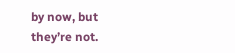by now, but they’re not.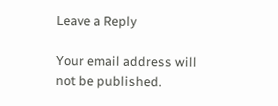Leave a Reply

Your email address will not be published.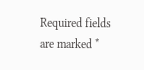Required fields are marked *